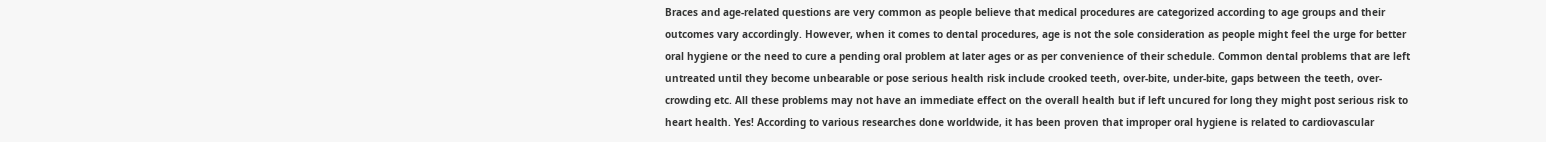Braces and age-related questions are very common as people believe that medical procedures are categorized according to age groups and their outcomes vary accordingly. However, when it comes to dental procedures, age is not the sole consideration as people might feel the urge for better oral hygiene or the need to cure a pending oral problem at later ages or as per convenience of their schedule. Common dental problems that are left untreated until they become unbearable or pose serious health risk include crooked teeth, over-bite, under-bite, gaps between the teeth, over-crowding etc. All these problems may not have an immediate effect on the overall health but if left uncured for long they might post serious risk to heart health. Yes! According to various researches done worldwide, it has been proven that improper oral hygiene is related to cardiovascular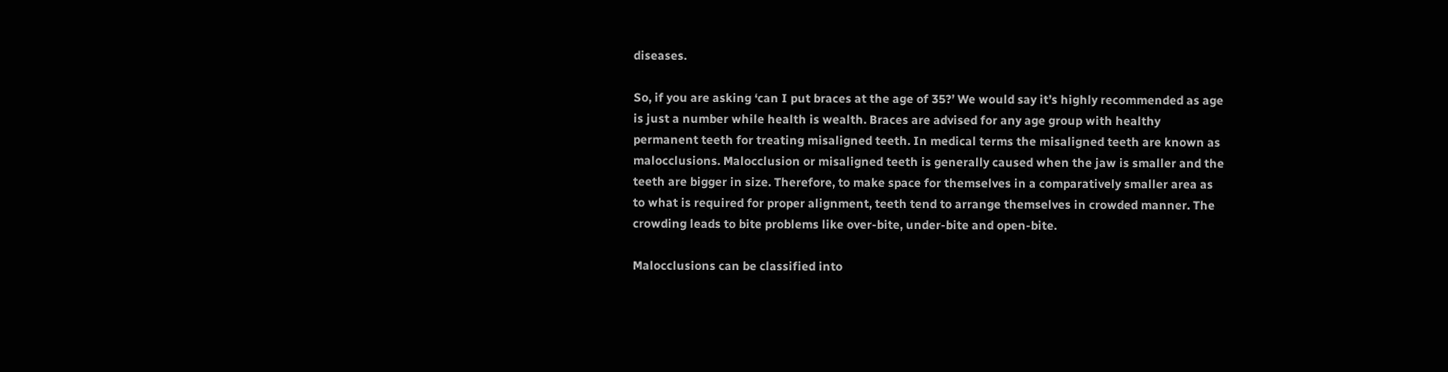diseases.

So, if you are asking ‘can I put braces at the age of 35?’ We would say it’s highly recommended as age is just a number while health is wealth. Braces are advised for any age group with healthy permanent teeth for treating misaligned teeth. In medical terms the misaligned teeth are known as malocclusions. Malocclusion or misaligned teeth is generally caused when the jaw is smaller and the teeth are bigger in size. Therefore, to make space for themselves in a comparatively smaller area as to what is required for proper alignment, teeth tend to arrange themselves in crowded manner. The crowding leads to bite problems like over-bite, under-bite and open-bite.

Malocclusions can be classified into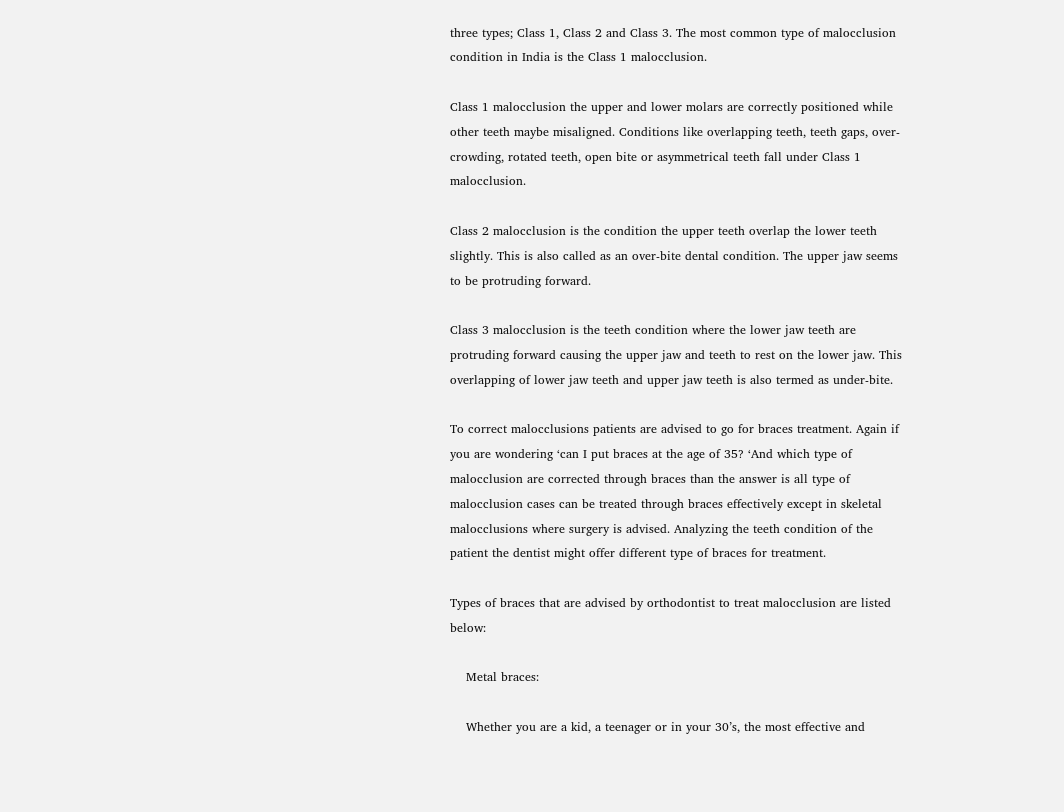three types; Class 1, Class 2 and Class 3. The most common type of malocclusion condition in India is the Class 1 malocclusion.

Class 1 malocclusion the upper and lower molars are correctly positioned while other teeth maybe misaligned. Conditions like overlapping teeth, teeth gaps, over-crowding, rotated teeth, open bite or asymmetrical teeth fall under Class 1 malocclusion.

Class 2 malocclusion is the condition the upper teeth overlap the lower teeth slightly. This is also called as an over-bite dental condition. The upper jaw seems to be protruding forward.

Class 3 malocclusion is the teeth condition where the lower jaw teeth are protruding forward causing the upper jaw and teeth to rest on the lower jaw. This overlapping of lower jaw teeth and upper jaw teeth is also termed as under-bite.

To correct malocclusions patients are advised to go for braces treatment. Again if you are wondering ‘can I put braces at the age of 35? ‘And which type of malocclusion are corrected through braces than the answer is all type of malocclusion cases can be treated through braces effectively except in skeletal malocclusions where surgery is advised. Analyzing the teeth condition of the patient the dentist might offer different type of braces for treatment.

Types of braces that are advised by orthodontist to treat malocclusion are listed below:

    Metal braces:

    Whether you are a kid, a teenager or in your 30’s, the most effective and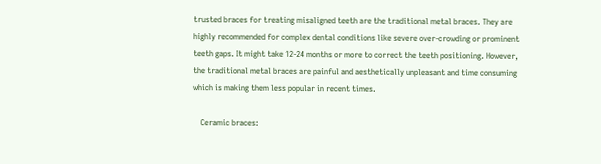trusted braces for treating misaligned teeth are the traditional metal braces. They are highly recommended for complex dental conditions like severe over-crowding or prominent teeth gaps. It might take 12-24 months or more to correct the teeth positioning. However, the traditional metal braces are painful and aesthetically unpleasant and time consuming which is making them less popular in recent times.

    Ceramic braces: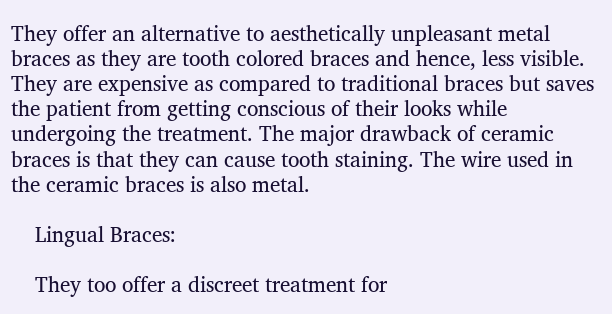They offer an alternative to aesthetically unpleasant metal braces as they are tooth colored braces and hence, less visible. They are expensive as compared to traditional braces but saves the patient from getting conscious of their looks while undergoing the treatment. The major drawback of ceramic braces is that they can cause tooth staining. The wire used in the ceramic braces is also metal.

    Lingual Braces:

    They too offer a discreet treatment for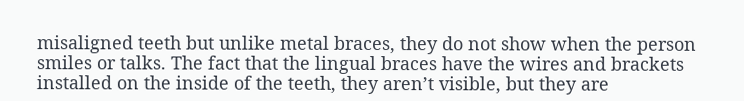misaligned teeth but unlike metal braces, they do not show when the person smiles or talks. The fact that the lingual braces have the wires and brackets installed on the inside of the teeth, they aren’t visible, but they are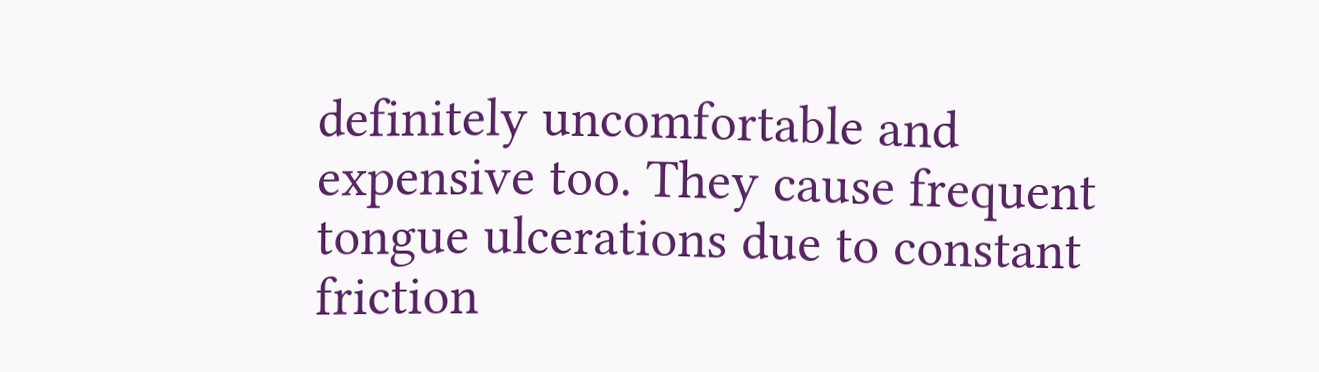definitely uncomfortable and expensive too. They cause frequent tongue ulcerations due to constant friction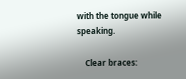with the tongue while speaking.

    Clear braces: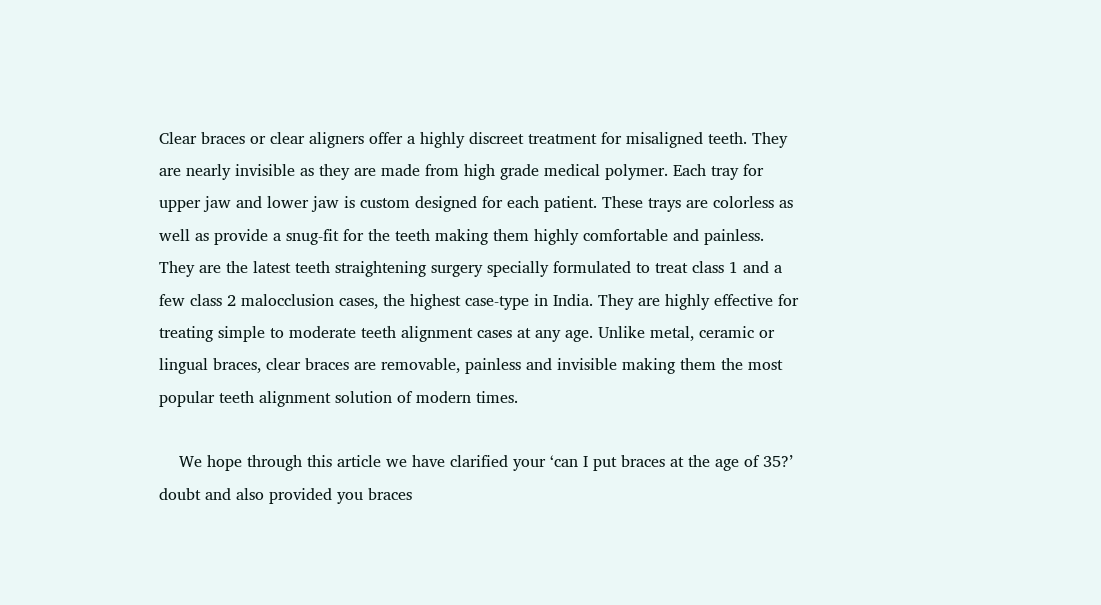Clear braces or clear aligners offer a highly discreet treatment for misaligned teeth. They are nearly invisible as they are made from high grade medical polymer. Each tray for upper jaw and lower jaw is custom designed for each patient. These trays are colorless as well as provide a snug-fit for the teeth making them highly comfortable and painless. They are the latest teeth straightening surgery specially formulated to treat class 1 and a few class 2 malocclusion cases, the highest case-type in India. They are highly effective for treating simple to moderate teeth alignment cases at any age. Unlike metal, ceramic or lingual braces, clear braces are removable, painless and invisible making them the most popular teeth alignment solution of modern times.

    We hope through this article we have clarified your ‘can I put braces at the age of 35?’ doubt and also provided you braces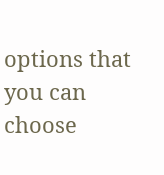options that you can choose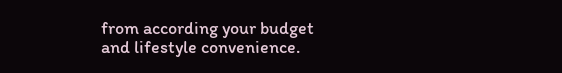from according your budget and lifestyle convenience.